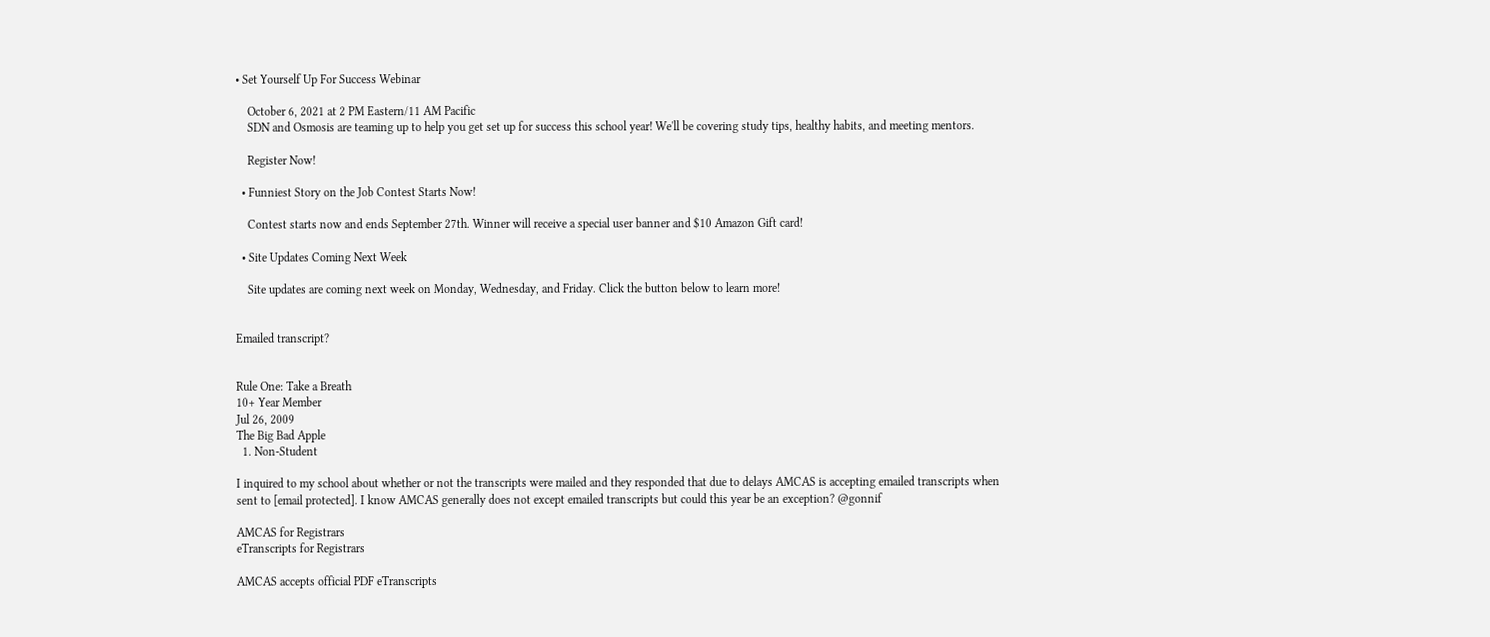• Set Yourself Up For Success Webinar

    October 6, 2021 at 2 PM Eastern/11 AM Pacific
    SDN and Osmosis are teaming up to help you get set up for success this school year! We'll be covering study tips, healthy habits, and meeting mentors.

    Register Now!

  • Funniest Story on the Job Contest Starts Now!

    Contest starts now and ends September 27th. Winner will receive a special user banner and $10 Amazon Gift card!

  • Site Updates Coming Next Week

    Site updates are coming next week on Monday, Wednesday, and Friday. Click the button below to learn more!


Emailed transcript?


Rule One: Take a Breath
10+ Year Member
Jul 26, 2009
The Big Bad Apple
  1. Non-Student

I inquired to my school about whether or not the transcripts were mailed and they responded that due to delays AMCAS is accepting emailed transcripts when sent to [email protected]. I know AMCAS generally does not except emailed transcripts but could this year be an exception? @gonnif

AMCAS for Registrars
eTranscripts for Registrars

AMCAS accepts official PDF eTranscripts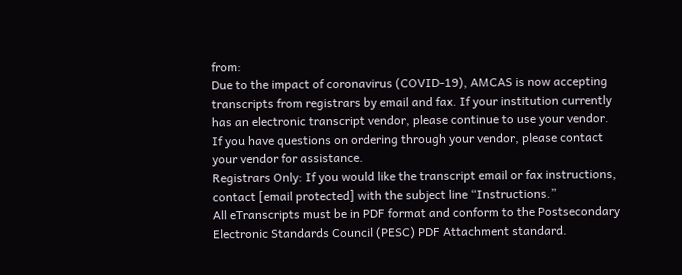from:
Due to the impact of coronavirus (COVID-19), AMCAS is now accepting transcripts from registrars by email and fax. If your institution currently has an electronic transcript vendor, please continue to use your vendor.
If you have questions on ordering through your vendor, please contact your vendor for assistance.
Registrars Only: If you would like the transcript email or fax instructions, contact [email protected] with the subject line “Instructions.”
All eTranscripts must be in PDF format and conform to the Postsecondary Electronic Standards Council (PESC) PDF Attachment standard.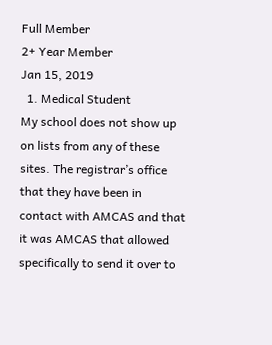Full Member
2+ Year Member
Jan 15, 2019
  1. Medical Student
My school does not show up on lists from any of these sites. The registrar’s office that they have been in contact with AMCAS and that it was AMCAS that allowed specifically to send it over to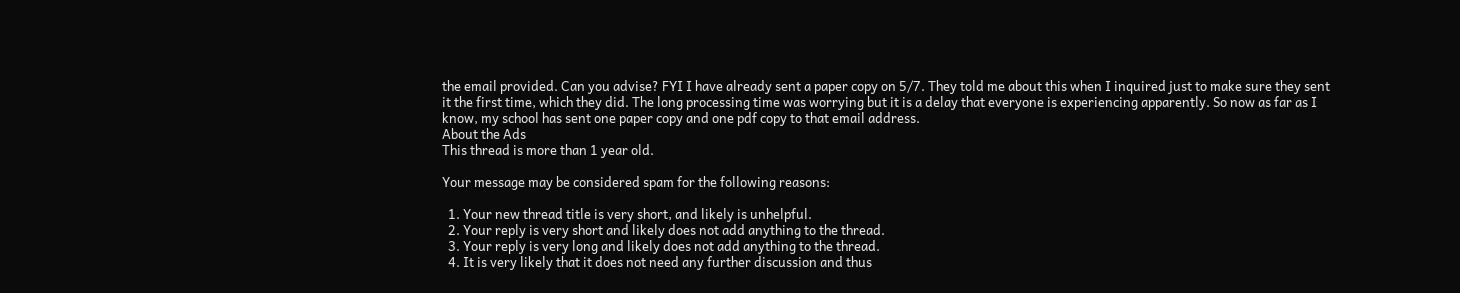the email provided. Can you advise? FYI I have already sent a paper copy on 5/7. They told me about this when I inquired just to make sure they sent it the first time, which they did. The long processing time was worrying but it is a delay that everyone is experiencing apparently. So now as far as I know, my school has sent one paper copy and one pdf copy to that email address.
About the Ads
This thread is more than 1 year old.

Your message may be considered spam for the following reasons:

  1. Your new thread title is very short, and likely is unhelpful.
  2. Your reply is very short and likely does not add anything to the thread.
  3. Your reply is very long and likely does not add anything to the thread.
  4. It is very likely that it does not need any further discussion and thus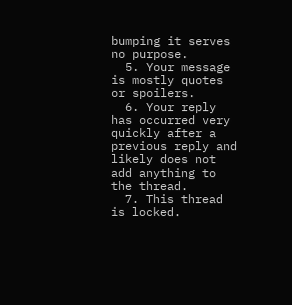bumping it serves no purpose.
  5. Your message is mostly quotes or spoilers.
  6. Your reply has occurred very quickly after a previous reply and likely does not add anything to the thread.
  7. This thread is locked.